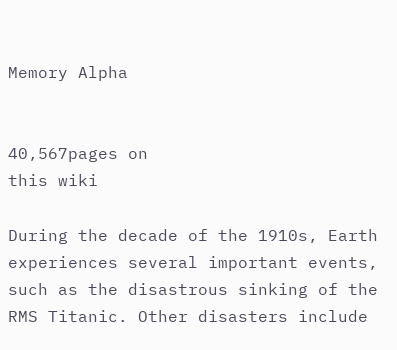Memory Alpha


40,567pages on
this wiki

During the decade of the 1910s, Earth experiences several important events, such as the disastrous sinking of the RMS Titanic. Other disasters include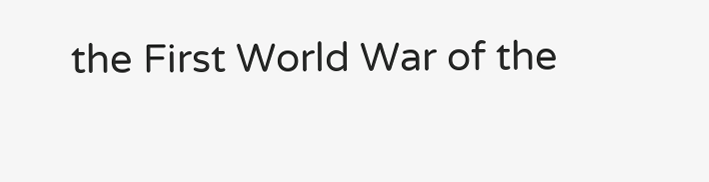the First World War of the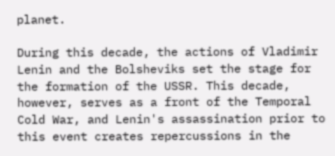planet.

During this decade, the actions of Vladimir Lenin and the Bolsheviks set the stage for the formation of the USSR. This decade, however, serves as a front of the Temporal Cold War, and Lenin's assassination prior to this event creates repercussions in the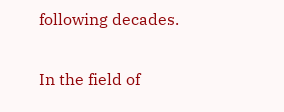following decades.

In the field of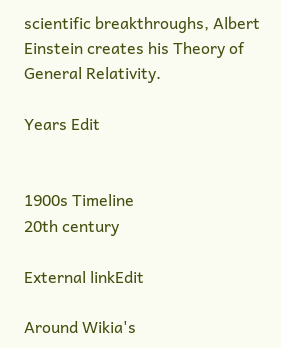scientific breakthroughs, Albert Einstein creates his Theory of General Relativity.

Years Edit


1900s Timeline
20th century

External linkEdit

Around Wikia's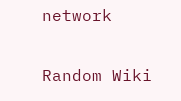network

Random Wiki